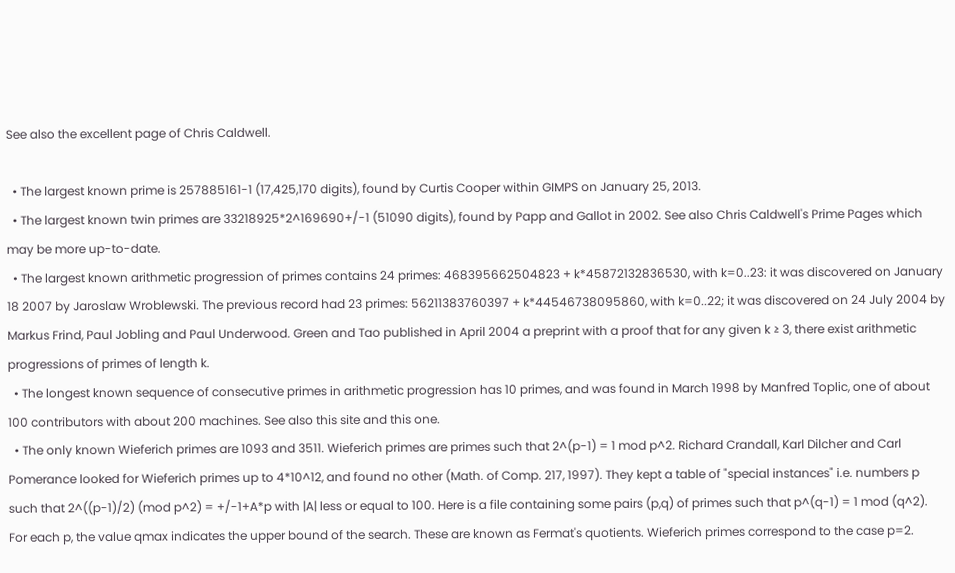See also the excellent page of Chris Caldwell.

  • The largest known prime is 257885161-1 (17,425,170 digits), found by Curtis Cooper within GIMPS on January 25, 2013.
  • The largest known twin primes are 33218925*2^169690+/-1 (51090 digits), found by Papp and Gallot in 2002. See also Chris Caldwell's Prime Pages which may be more up-to-date.
  • The largest known arithmetic progression of primes contains 24 primes: 468395662504823 + k*45872132836530, with k=0..23: it was discovered on January 18 2007 by Jaroslaw Wroblewski. The previous record had 23 primes: 56211383760397 + k*44546738095860, with k=0..22; it was discovered on 24 July 2004 by Markus Frind, Paul Jobling and Paul Underwood. Green and Tao published in April 2004 a preprint with a proof that for any given k ≥ 3, there exist arithmetic progressions of primes of length k.
  • The longest known sequence of consecutive primes in arithmetic progression has 10 primes, and was found in March 1998 by Manfred Toplic, one of about 100 contributors with about 200 machines. See also this site and this one.
  • The only known Wieferich primes are 1093 and 3511. Wieferich primes are primes such that 2^(p-1) = 1 mod p^2. Richard Crandall, Karl Dilcher and Carl Pomerance looked for Wieferich primes up to 4*10^12, and found no other (Math. of Comp. 217, 1997). They kept a table of "special instances" i.e. numbers p such that 2^((p-1)/2) (mod p^2) = +/-1+A*p with |A| less or equal to 100. Here is a file containing some pairs (p,q) of primes such that p^(q-1) = 1 mod (q^2). For each p, the value qmax indicates the upper bound of the search. These are known as Fermat's quotients. Wieferich primes correspond to the case p=2.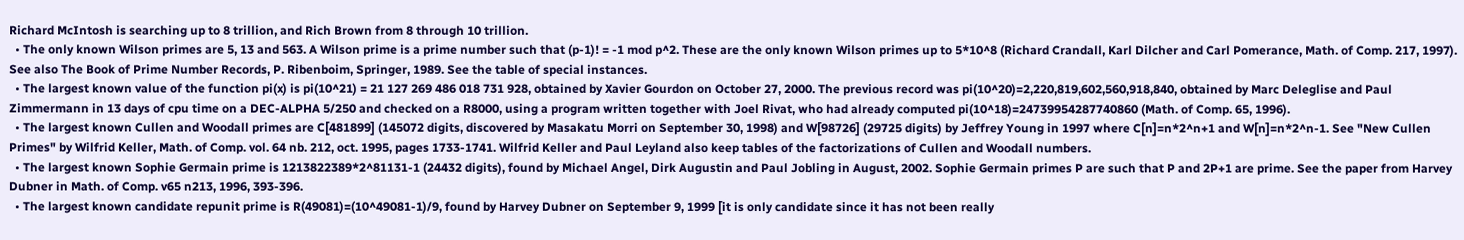Richard McIntosh is searching up to 8 trillion, and Rich Brown from 8 through 10 trillion.
  • The only known Wilson primes are 5, 13 and 563. A Wilson prime is a prime number such that (p-1)! = -1 mod p^2. These are the only known Wilson primes up to 5*10^8 (Richard Crandall, Karl Dilcher and Carl Pomerance, Math. of Comp. 217, 1997). See also The Book of Prime Number Records, P. Ribenboim, Springer, 1989. See the table of special instances.
  • The largest known value of the function pi(x) is pi(10^21) = 21 127 269 486 018 731 928, obtained by Xavier Gourdon on October 27, 2000. The previous record was pi(10^20)=2,220,819,602,560,918,840, obtained by Marc Deleglise and Paul Zimmermann in 13 days of cpu time on a DEC-ALPHA 5/250 and checked on a R8000, using a program written together with Joel Rivat, who had already computed pi(10^18)=24739954287740860 (Math. of Comp. 65, 1996).
  • The largest known Cullen and Woodall primes are C[481899] (145072 digits, discovered by Masakatu Morri on September 30, 1998) and W[98726] (29725 digits) by Jeffrey Young in 1997 where C[n]=n*2^n+1 and W[n]=n*2^n-1. See "New Cullen Primes" by Wilfrid Keller, Math. of Comp. vol. 64 nb. 212, oct. 1995, pages 1733-1741. Wilfrid Keller and Paul Leyland also keep tables of the factorizations of Cullen and Woodall numbers.
  • The largest known Sophie Germain prime is 1213822389*2^81131-1 (24432 digits), found by Michael Angel, Dirk Augustin and Paul Jobling in August, 2002. Sophie Germain primes P are such that P and 2P+1 are prime. See the paper from Harvey Dubner in Math. of Comp. v65 n213, 1996, 393-396.
  • The largest known candidate repunit prime is R(49081)=(10^49081-1)/9, found by Harvey Dubner on September 9, 1999 [it is only candidate since it has not been really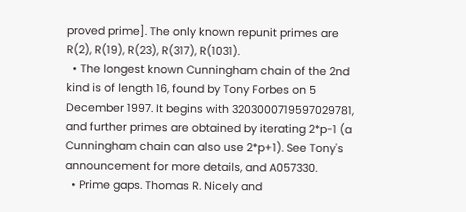proved prime]. The only known repunit primes are R(2), R(19), R(23), R(317), R(1031).
  • The longest known Cunningham chain of the 2nd kind is of length 16, found by Tony Forbes on 5 December 1997. It begins with 3203000719597029781, and further primes are obtained by iterating 2*p-1 (a Cunningham chain can also use 2*p+1). See Tony's announcement for more details, and A057330.
  • Prime gaps. Thomas R. Nicely and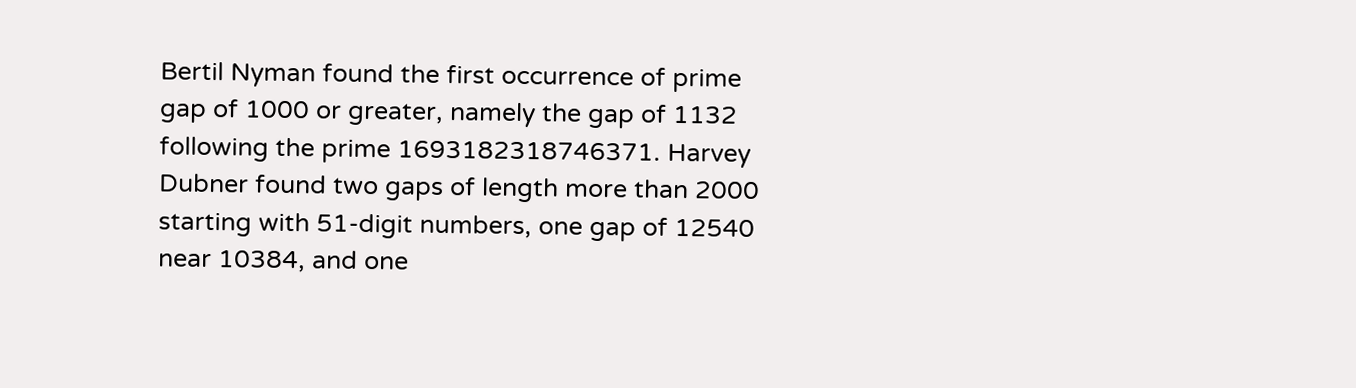Bertil Nyman found the first occurrence of prime gap of 1000 or greater, namely the gap of 1132 following the prime 1693182318746371. Harvey Dubner found two gaps of length more than 2000 starting with 51-digit numbers, one gap of 12540 near 10384, and one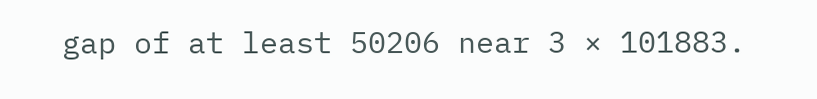gap of at least 50206 near 3 × 101883.